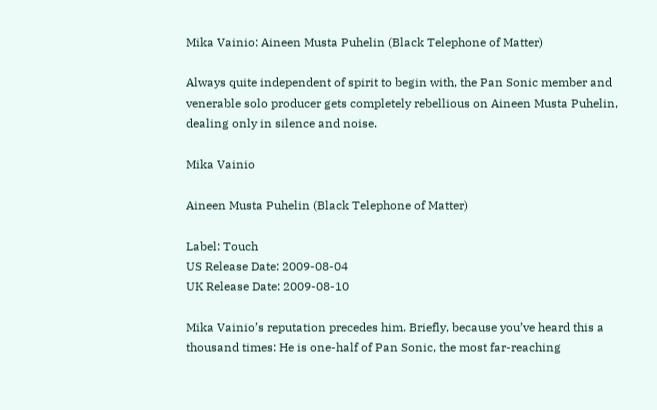Mika Vainio: Aineen Musta Puhelin (Black Telephone of Matter)

Always quite independent of spirit to begin with, the Pan Sonic member and venerable solo producer gets completely rebellious on Aineen Musta Puhelin, dealing only in silence and noise.

Mika Vainio

Aineen Musta Puhelin (Black Telephone of Matter)

Label: Touch
US Release Date: 2009-08-04
UK Release Date: 2009-08-10

Mika Vainio’s reputation precedes him. Briefly, because you’ve heard this a thousand times: He is one-half of Pan Sonic, the most far-reaching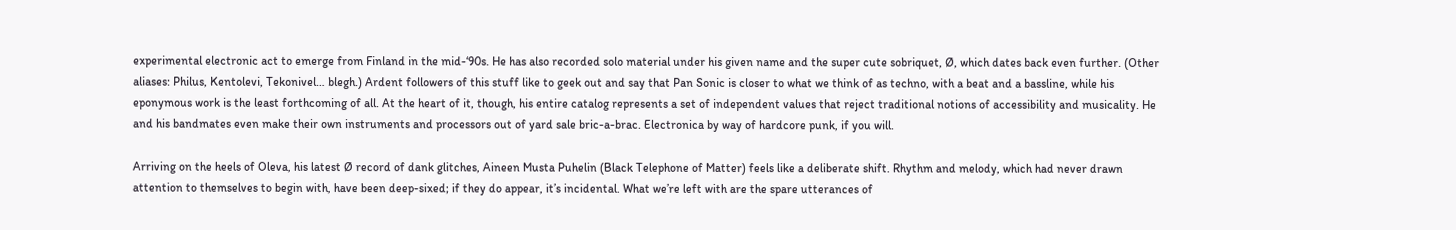experimental electronic act to emerge from Finland in the mid-‘90s. He has also recorded solo material under his given name and the super cute sobriquet, Ø, which dates back even further. (Other aliases: Philus, Kentolevi, Tekonivel… blegh.) Ardent followers of this stuff like to geek out and say that Pan Sonic is closer to what we think of as techno, with a beat and a bassline, while his eponymous work is the least forthcoming of all. At the heart of it, though, his entire catalog represents a set of independent values that reject traditional notions of accessibility and musicality. He and his bandmates even make their own instruments and processors out of yard sale bric-a-brac. Electronica by way of hardcore punk, if you will.

Arriving on the heels of Oleva, his latest Ø record of dank glitches, Aineen Musta Puhelin (Black Telephone of Matter) feels like a deliberate shift. Rhythm and melody, which had never drawn attention to themselves to begin with, have been deep-sixed; if they do appear, it’s incidental. What we’re left with are the spare utterances of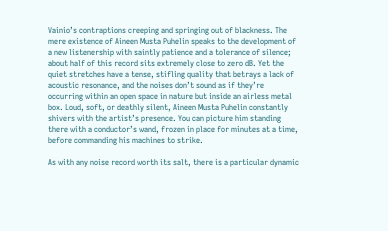Vainio’s contraptions creeping and springing out of blackness. The mere existence of Aineen Musta Puhelin speaks to the development of a new listenership with saintly patience and a tolerance of silence; about half of this record sits extremely close to zero dB. Yet the quiet stretches have a tense, stifling quality that betrays a lack of acoustic resonance, and the noises don’t sound as if they’re occurring within an open space in nature but inside an airless metal box. Loud, soft, or deathly silent, Aineen Musta Puhelin constantly shivers with the artist’s presence. You can picture him standing there with a conductor’s wand, frozen in place for minutes at a time, before commanding his machines to strike.

As with any noise record worth its salt, there is a particular dynamic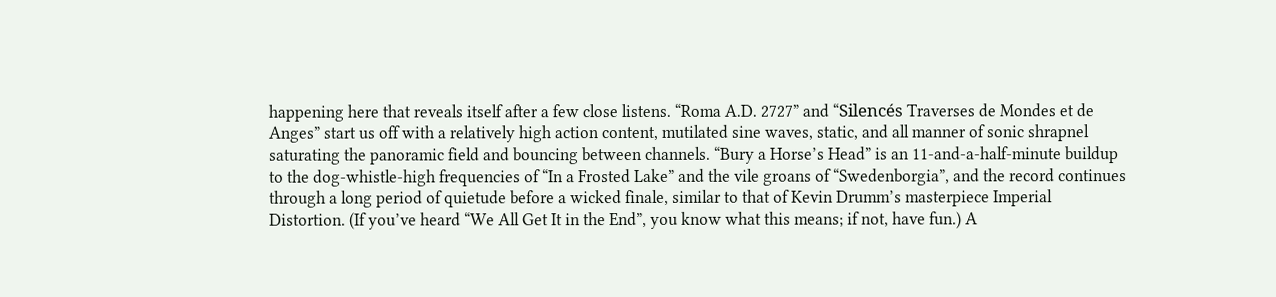happening here that reveals itself after a few close listens. “Roma A.D. 2727” and “Silencés Traverses de Mondes et de Anges” start us off with a relatively high action content, mutilated sine waves, static, and all manner of sonic shrapnel saturating the panoramic field and bouncing between channels. “Bury a Horse’s Head” is an 11-and-a-half-minute buildup to the dog-whistle-high frequencies of “In a Frosted Lake” and the vile groans of “Swedenborgia”, and the record continues through a long period of quietude before a wicked finale, similar to that of Kevin Drumm’s masterpiece Imperial Distortion. (If you’ve heard “We All Get It in the End”, you know what this means; if not, have fun.) A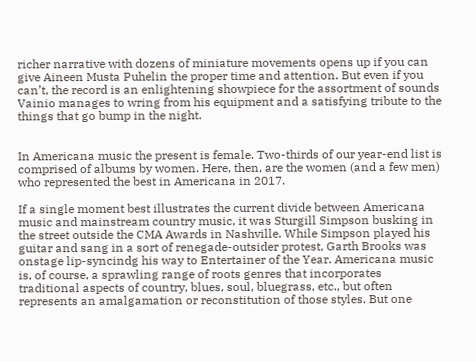richer narrative with dozens of miniature movements opens up if you can give Aineen Musta Puhelin the proper time and attention. But even if you can’t, the record is an enlightening showpiece for the assortment of sounds Vainio manages to wring from his equipment and a satisfying tribute to the things that go bump in the night.


In Americana music the present is female. Two-thirds of our year-end list is comprised of albums by women. Here, then, are the women (and a few men) who represented the best in Americana in 2017.

If a single moment best illustrates the current divide between Americana music and mainstream country music, it was Sturgill Simpson busking in the street outside the CMA Awards in Nashville. While Simpson played his guitar and sang in a sort of renegade-outsider protest, Garth Brooks was onstage lip-syncindg his way to Entertainer of the Year. Americana music is, of course, a sprawling range of roots genres that incorporates traditional aspects of country, blues, soul, bluegrass, etc., but often represents an amalgamation or reconstitution of those styles. But one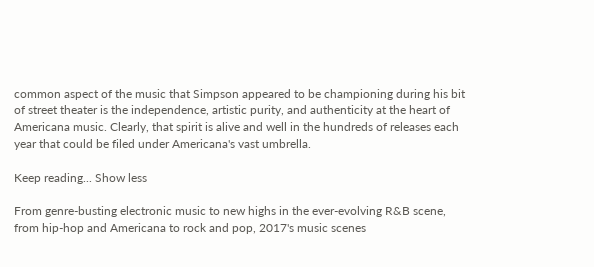common aspect of the music that Simpson appeared to be championing during his bit of street theater is the independence, artistic purity, and authenticity at the heart of Americana music. Clearly, that spirit is alive and well in the hundreds of releases each year that could be filed under Americana's vast umbrella.

Keep reading... Show less

From genre-busting electronic music to new highs in the ever-evolving R&B scene, from hip-hop and Americana to rock and pop, 2017's music scenes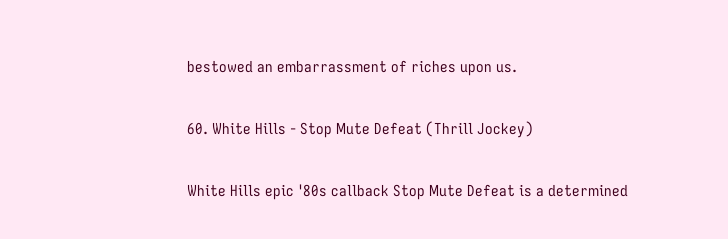bestowed an embarrassment of riches upon us.

60. White Hills - Stop Mute Defeat (Thrill Jockey)

White Hills epic '80s callback Stop Mute Defeat is a determined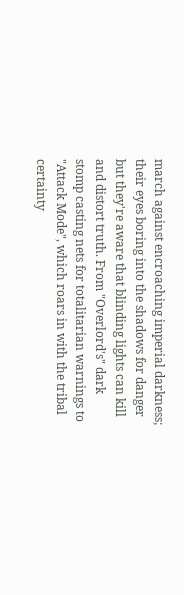march against encroaching imperial darkness; their eyes boring into the shadows for danger but they're aware that blinding lights can kill and distort truth. From "Overlord's" dark stomp casting nets for totalitarian warnings to "Attack Mode", which roars in with the tribal certainty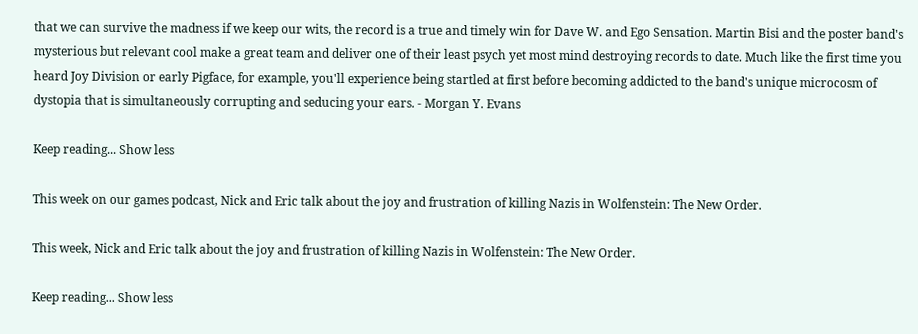that we can survive the madness if we keep our wits, the record is a true and timely win for Dave W. and Ego Sensation. Martin Bisi and the poster band's mysterious but relevant cool make a great team and deliver one of their least psych yet most mind destroying records to date. Much like the first time you heard Joy Division or early Pigface, for example, you'll experience being startled at first before becoming addicted to the band's unique microcosm of dystopia that is simultaneously corrupting and seducing your ears. - Morgan Y. Evans

Keep reading... Show less

This week on our games podcast, Nick and Eric talk about the joy and frustration of killing Nazis in Wolfenstein: The New Order.

This week, Nick and Eric talk about the joy and frustration of killing Nazis in Wolfenstein: The New Order.

Keep reading... Show less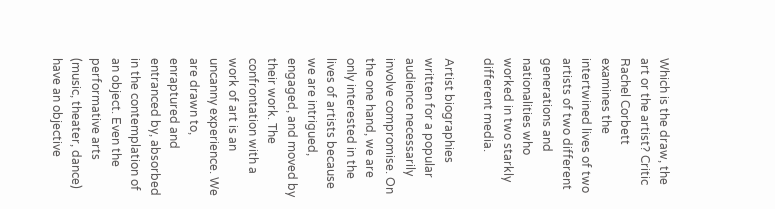Which is the draw, the art or the artist? Critic Rachel Corbett examines the intertwined lives of two artists of two different generations and nationalities who worked in two starkly different media.

Artist biographies written for a popular audience necessarily involve compromise. On the one hand, we are only interested in the lives of artists because we are intrigued, engaged, and moved by their work. The confrontation with a work of art is an uncanny experience. We are drawn to, enraptured and entranced by, absorbed in the contemplation of an object. Even the performative arts (music, theater, dance) have an objective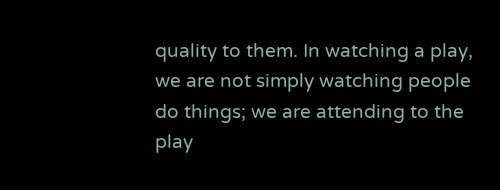quality to them. In watching a play, we are not simply watching people do things; we are attending to the play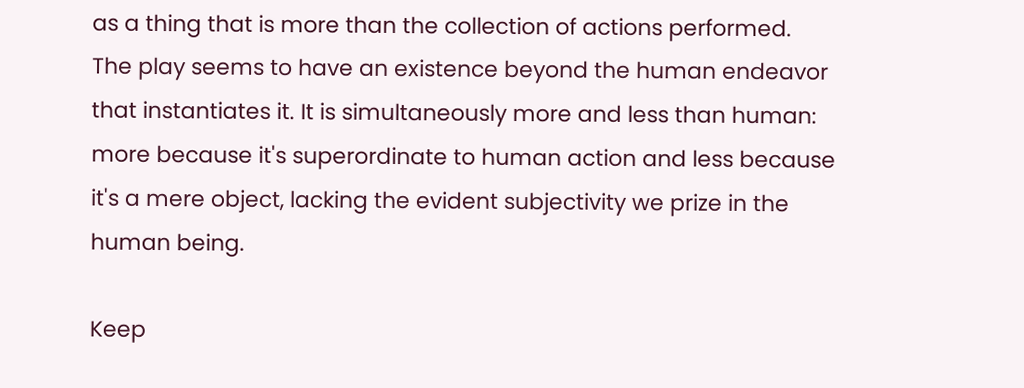as a thing that is more than the collection of actions performed. The play seems to have an existence beyond the human endeavor that instantiates it. It is simultaneously more and less than human: more because it's superordinate to human action and less because it's a mere object, lacking the evident subjectivity we prize in the human being.

Keep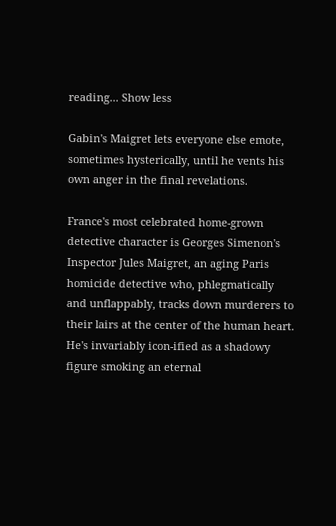reading... Show less

Gabin's Maigret lets everyone else emote, sometimes hysterically, until he vents his own anger in the final revelations.

France's most celebrated home-grown detective character is Georges Simenon's Inspector Jules Maigret, an aging Paris homicide detective who, phlegmatically and unflappably, tracks down murderers to their lairs at the center of the human heart. He's invariably icon-ified as a shadowy figure smoking an eternal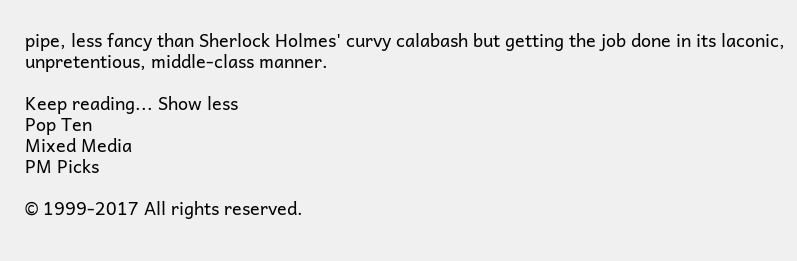pipe, less fancy than Sherlock Holmes' curvy calabash but getting the job done in its laconic, unpretentious, middle-class manner.

Keep reading... Show less
Pop Ten
Mixed Media
PM Picks

© 1999-2017 All rights reserved.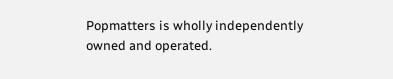Popmatters is wholly independently owned and operated.